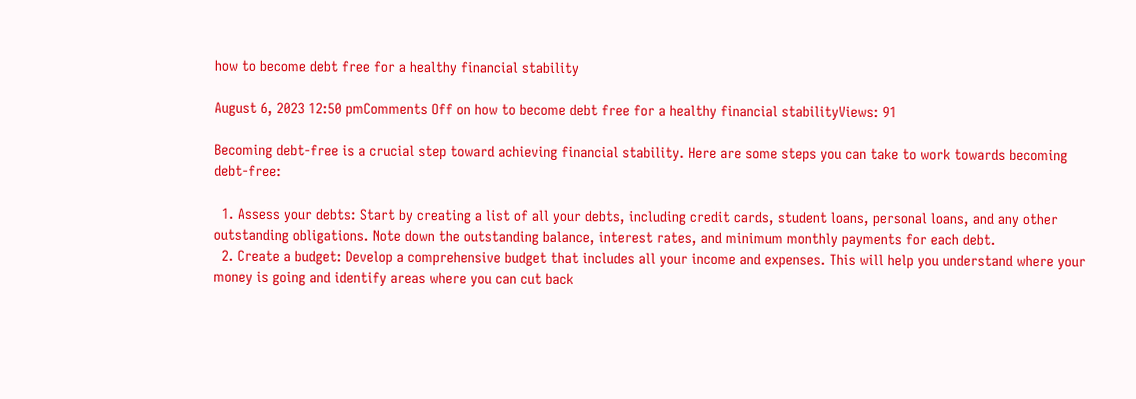how to become debt free for a healthy financial stability

August 6, 2023 12:50 pmComments Off on how to become debt free for a healthy financial stabilityViews: 91

Becoming debt-free is a crucial step toward achieving financial stability. Here are some steps you can take to work towards becoming debt-free:

  1. Assess your debts: Start by creating a list of all your debts, including credit cards, student loans, personal loans, and any other outstanding obligations. Note down the outstanding balance, interest rates, and minimum monthly payments for each debt.
  2. Create a budget: Develop a comprehensive budget that includes all your income and expenses. This will help you understand where your money is going and identify areas where you can cut back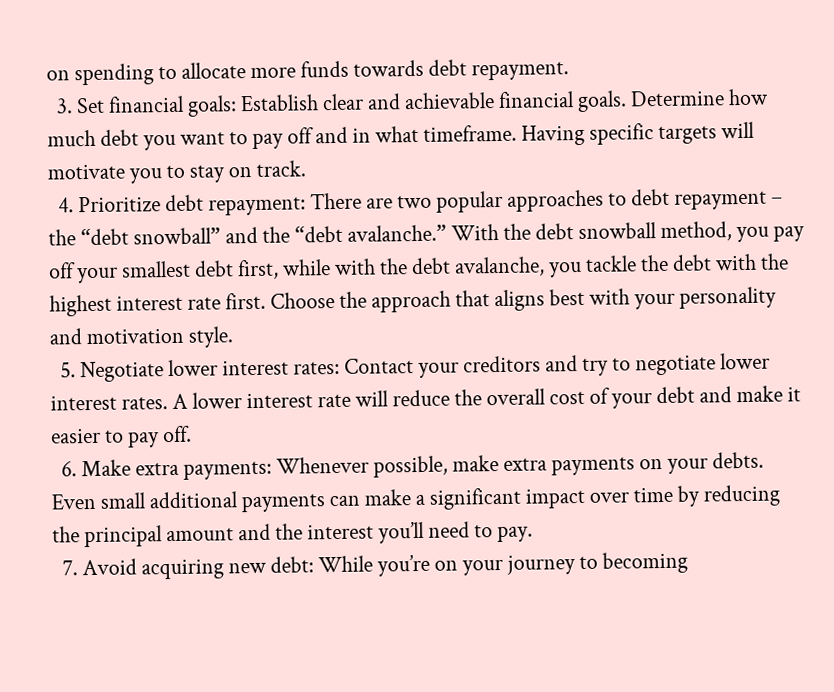on spending to allocate more funds towards debt repayment.
  3. Set financial goals: Establish clear and achievable financial goals. Determine how much debt you want to pay off and in what timeframe. Having specific targets will motivate you to stay on track.
  4. Prioritize debt repayment: There are two popular approaches to debt repayment – the “debt snowball” and the “debt avalanche.” With the debt snowball method, you pay off your smallest debt first, while with the debt avalanche, you tackle the debt with the highest interest rate first. Choose the approach that aligns best with your personality and motivation style.
  5. Negotiate lower interest rates: Contact your creditors and try to negotiate lower interest rates. A lower interest rate will reduce the overall cost of your debt and make it easier to pay off.
  6. Make extra payments: Whenever possible, make extra payments on your debts. Even small additional payments can make a significant impact over time by reducing the principal amount and the interest you’ll need to pay.
  7. Avoid acquiring new debt: While you’re on your journey to becoming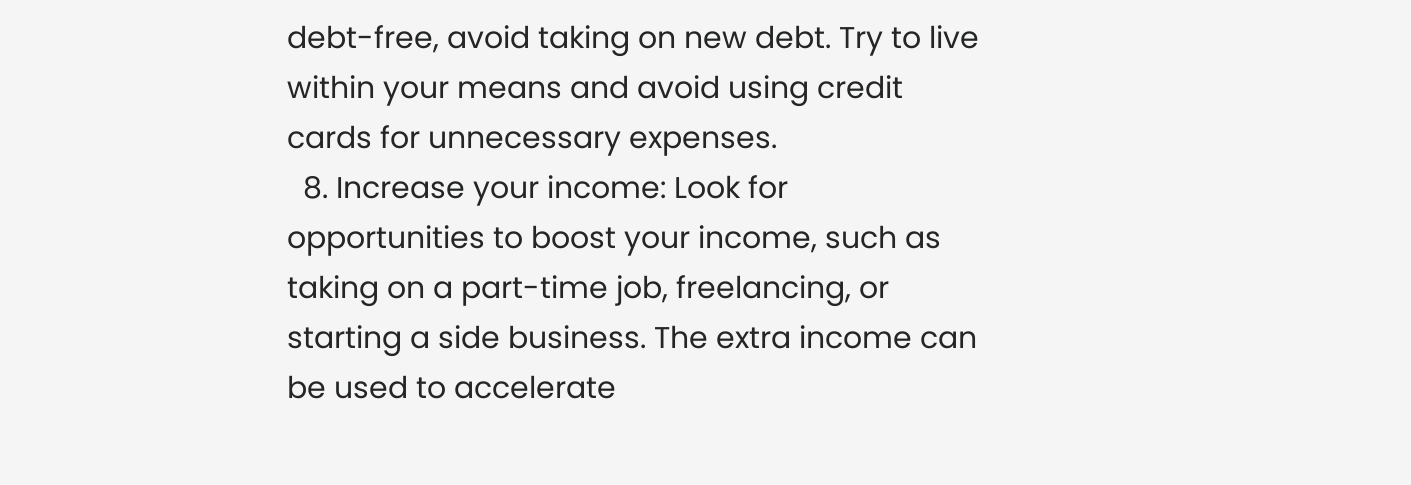debt-free, avoid taking on new debt. Try to live within your means and avoid using credit cards for unnecessary expenses.
  8. Increase your income: Look for opportunities to boost your income, such as taking on a part-time job, freelancing, or starting a side business. The extra income can be used to accelerate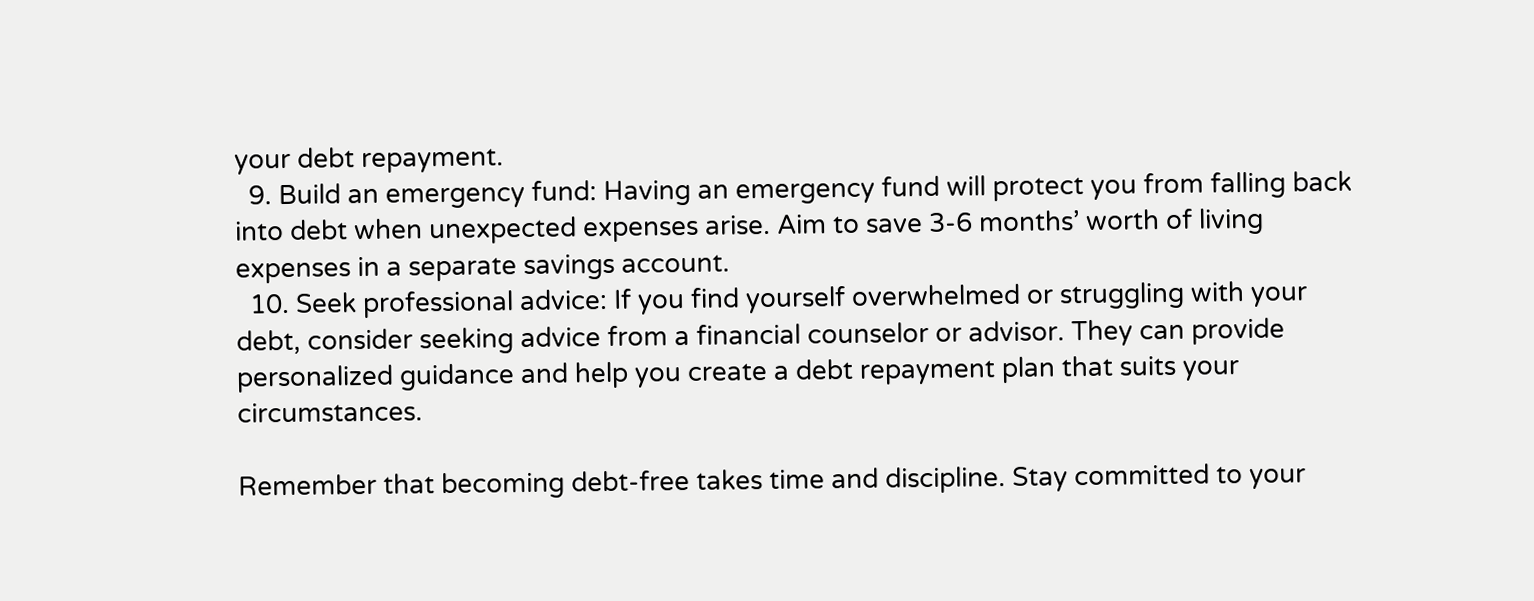your debt repayment.
  9. Build an emergency fund: Having an emergency fund will protect you from falling back into debt when unexpected expenses arise. Aim to save 3-6 months’ worth of living expenses in a separate savings account.
  10. Seek professional advice: If you find yourself overwhelmed or struggling with your debt, consider seeking advice from a financial counselor or advisor. They can provide personalized guidance and help you create a debt repayment plan that suits your circumstances.

Remember that becoming debt-free takes time and discipline. Stay committed to your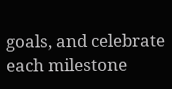goals, and celebrate each milestone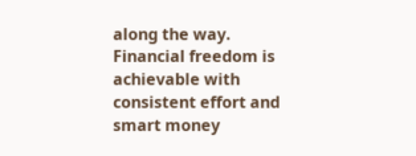along the way. Financial freedom is achievable with consistent effort and smart money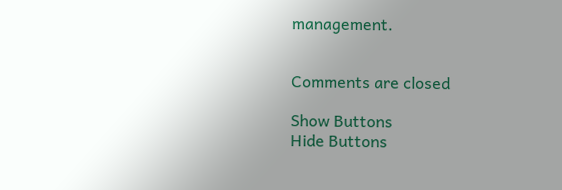management.


Comments are closed

Show Buttons
Hide Buttons